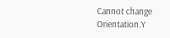Cannot change Orientation.Y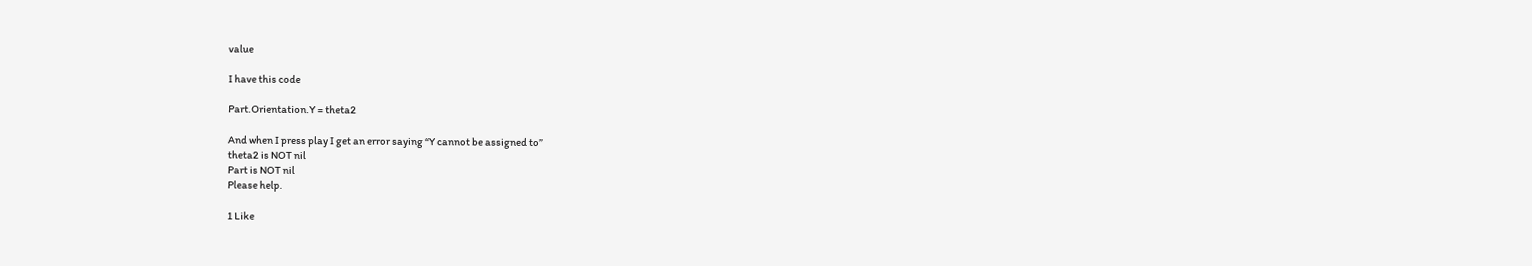value

I have this code

Part.Orientation.Y = theta2

And when I press play I get an error saying “Y cannot be assigned to”
theta2 is NOT nil
Part is NOT nil
Please help.

1 Like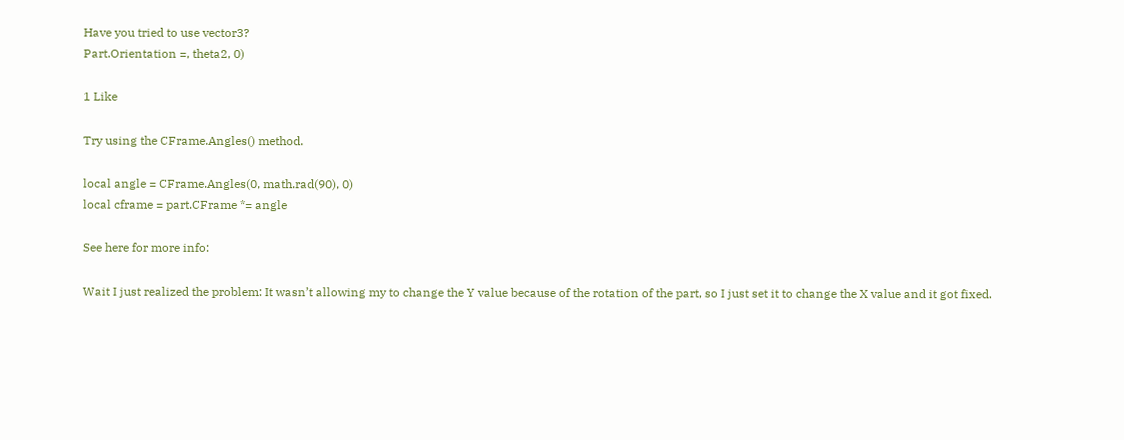Have you tried to use vector3?
Part.Orientation =, theta2, 0)

1 Like

Try using the CFrame.Angles() method.

local angle = CFrame.Angles(0, math.rad(90), 0)
local cframe = part.CFrame *= angle

See here for more info:

Wait I just realized the problem: It wasn’t allowing my to change the Y value because of the rotation of the part, so I just set it to change the X value and it got fixed.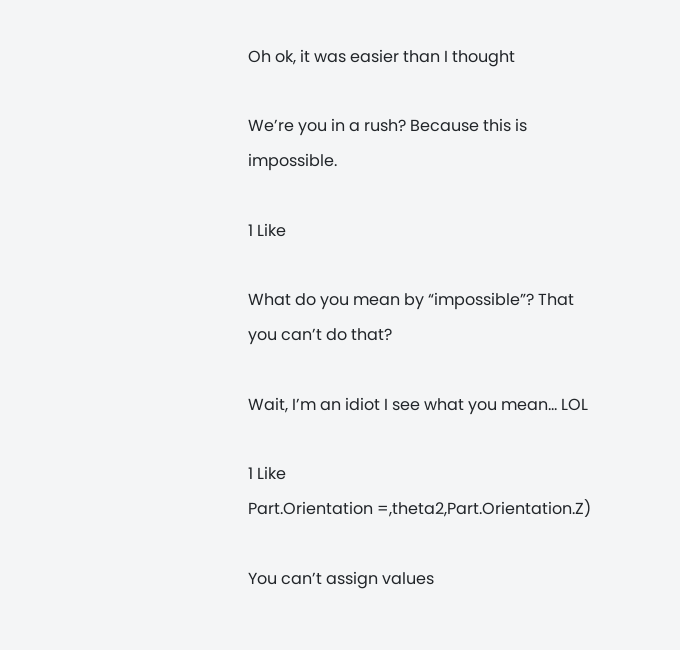Oh ok, it was easier than I thought

We’re you in a rush? Because this is impossible.

1 Like

What do you mean by “impossible”? That you can’t do that?

Wait, I’m an idiot I see what you mean… LOL

1 Like
Part.Orientation =,theta2,Part.Orientation.Z)

You can’t assign values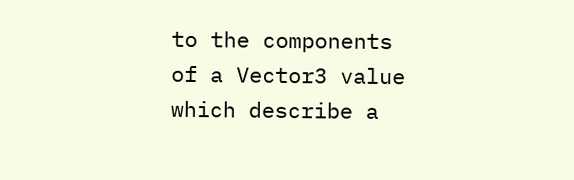to the components of a Vector3 value which describe a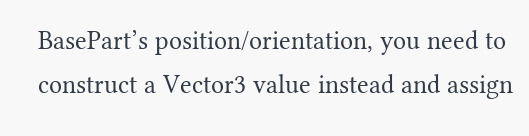BasePart’s position/orientation, you need to construct a Vector3 value instead and assign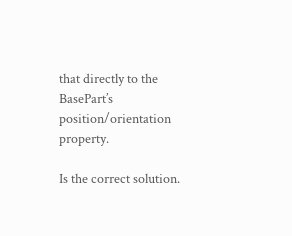that directly to the BasePart’s position/orientation property.

Is the correct solution.